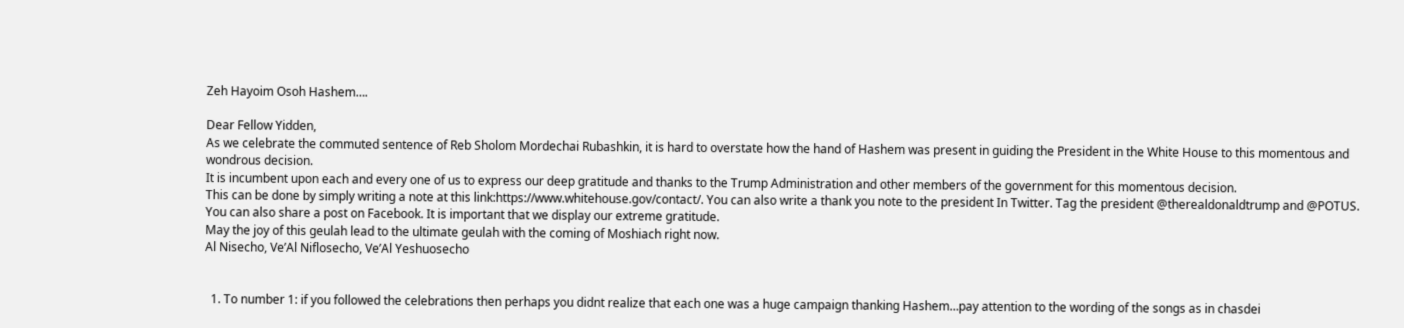Zeh Hayoim Osoh Hashem….

Dear Fellow Yidden,
As we celebrate the commuted sentence of Reb Sholom Mordechai Rubashkin, it is hard to overstate how the hand of Hashem was present in guiding the President in the White House to this momentous and wondrous decision.
It is incumbent upon each and every one of us to express our deep gratitude and thanks to the Trump Administration and other members of the government for this momentous decision.
This can be done by simply writing a note at this link:https://www.whitehouse.gov/contact/. You can also write a thank you note to the president In Twitter. Tag the president @therealdonaldtrump and @POTUS. You can also share a post on Facebook. It is important that we display our extreme gratitude.
May the joy of this geulah lead to the ultimate geulah with the coming of Moshiach right now.
Al Nisecho, Ve’Al Niflosecho, Ve’Al Yeshuosecho


  1. To number 1: if you followed the celebrations then perhaps you didnt realize that each one was a huge campaign thanking Hashem…pay attention to the wording of the songs as in chasdei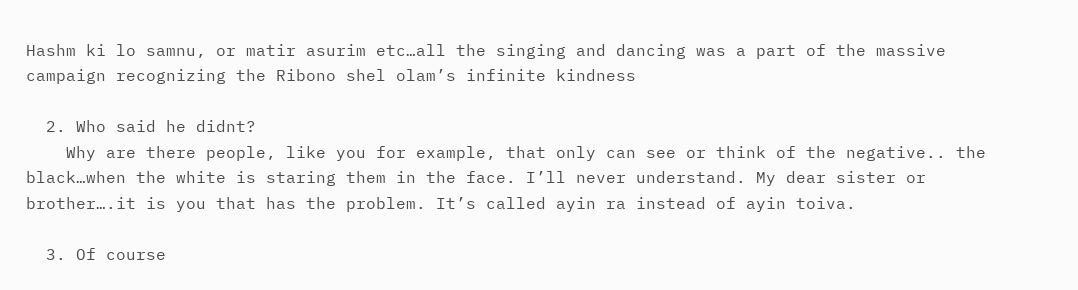Hashm ki lo samnu, or matir asurim etc…all the singing and dancing was a part of the massive campaign recognizing the Ribono shel olam’s infinite kindness

  2. Who said he didnt?
    Why are there people, like you for example, that only can see or think of the negative.. the black…when the white is staring them in the face. I’ll never understand. My dear sister or brother….it is you that has the problem. It’s called ayin ra instead of ayin toiva.

  3. Of course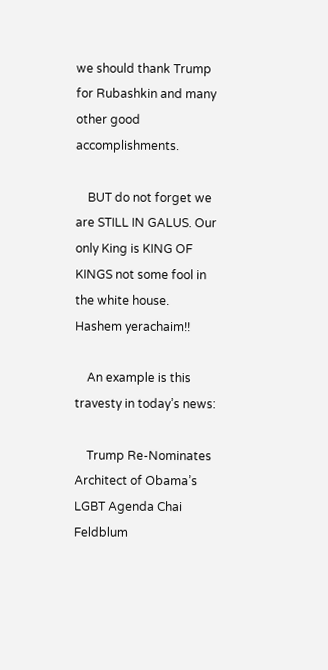we should thank Trump for Rubashkin and many other good accomplishments.

    BUT do not forget we are STILL IN GALUS. Our only King is KING OF KINGS not some fool in the white house. Hashem yerachaim!!

    An example is this travesty in today’s news:

    Trump Re-Nominates Architect of Obama’s LGBT Agenda Chai Feldblum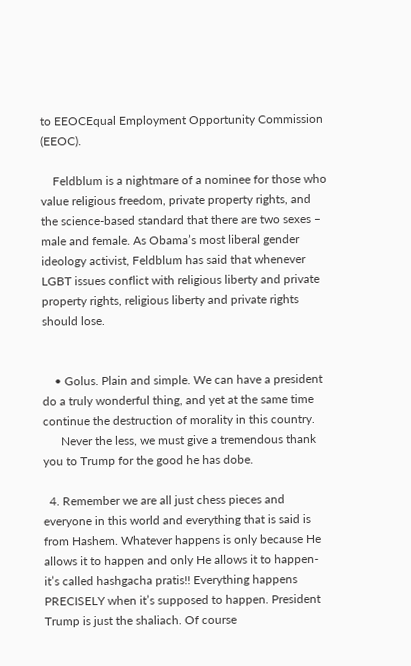to EEOCEqual Employment Opportunity Commission (EEOC).

    Feldblum is a nightmare of a nominee for those who value religious freedom, private property rights, and the science-based standard that there are two sexes – male and female. As Obama’s most liberal gender ideology activist, Feldblum has said that whenever LGBT issues conflict with religious liberty and private property rights, religious liberty and private rights should lose.


    • Golus. Plain and simple. We can have a president do a truly wonderful thing, and yet at the same time continue the destruction of morality in this country.
      Never the less, we must give a tremendous thank you to Trump for the good he has dobe.

  4. Remember we are all just chess pieces and everyone in this world and everything that is said is from Hashem. Whatever happens is only because He allows it to happen and only He allows it to happen- it’s called hashgacha pratis!! Everything happens PRECISELY when it’s supposed to happen. President Trump is just the shaliach. Of course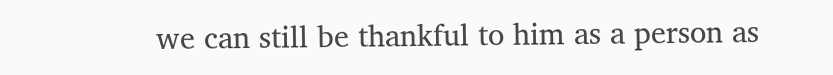we can still be thankful to him as a person as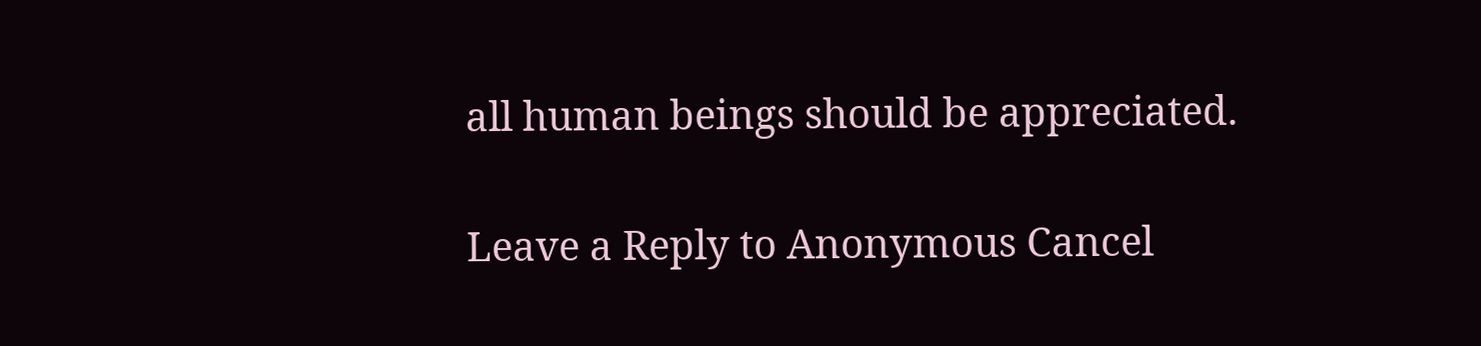all human beings should be appreciated.

Leave a Reply to Anonymous Cancel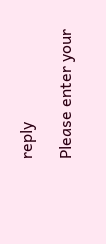reply

Please enter your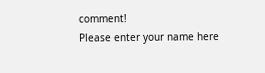comment!
Please enter your name here